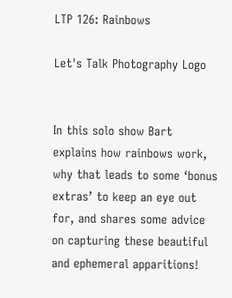LTP 126: Rainbows

Let's Talk Photography Logo


In this solo show Bart explains how rainbows work, why that leads to some ‘bonus extras’ to keep an eye out for, and shares some advice on capturing these beautiful and ephemeral apparitions!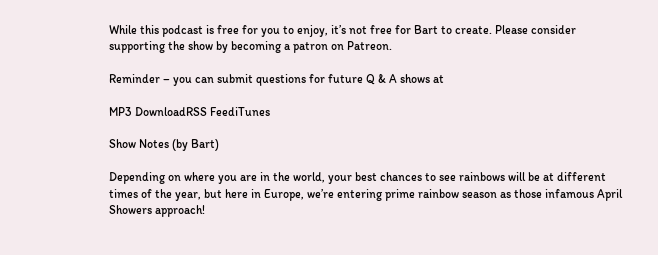While this podcast is free for you to enjoy, it’s not free for Bart to create. Please consider supporting the show by becoming a patron on Patreon.

Reminder – you can submit questions for future Q & A shows at

MP3 DownloadRSS FeediTunes

Show Notes (by Bart)

Depending on where you are in the world, your best chances to see rainbows will be at different times of the year, but here in Europe, we’re entering prime rainbow season as those infamous April Showers approach!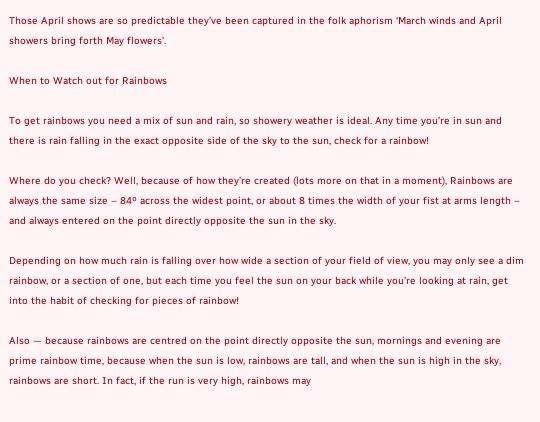Those April shows are so predictable they’ve been captured in the folk aphorism ‘March winds and April showers bring forth May flowers’.

When to Watch out for Rainbows

To get rainbows you need a mix of sun and rain, so showery weather is ideal. Any time you’re in sun and there is rain falling in the exact opposite side of the sky to the sun, check for a rainbow!

Where do you check? Well, because of how they’re created (lots more on that in a moment), Rainbows are always the same size – 84º across the widest point, or about 8 times the width of your fist at arms length – and always entered on the point directly opposite the sun in the sky.

Depending on how much rain is falling over how wide a section of your field of view, you may only see a dim rainbow, or a section of one, but each time you feel the sun on your back while you’re looking at rain, get into the habit of checking for pieces of rainbow!

Also — because rainbows are centred on the point directly opposite the sun, mornings and evening are prime rainbow time, because when the sun is low, rainbows are tall, and when the sun is high in the sky, rainbows are short. In fact, if the run is very high, rainbows may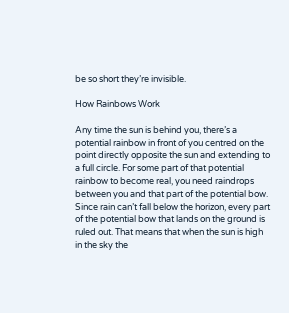be so short they’re invisible.

How Rainbows Work

Any time the sun is behind you, there’s a potential rainbow in front of you centred on the point directly opposite the sun and extending to a full circle. For some part of that potential rainbow to become real, you need raindrops between you and that part of the potential bow. Since rain can’t fall below the horizon, every part of the potential bow that lands on the ground is ruled out. That means that when the sun is high in the sky the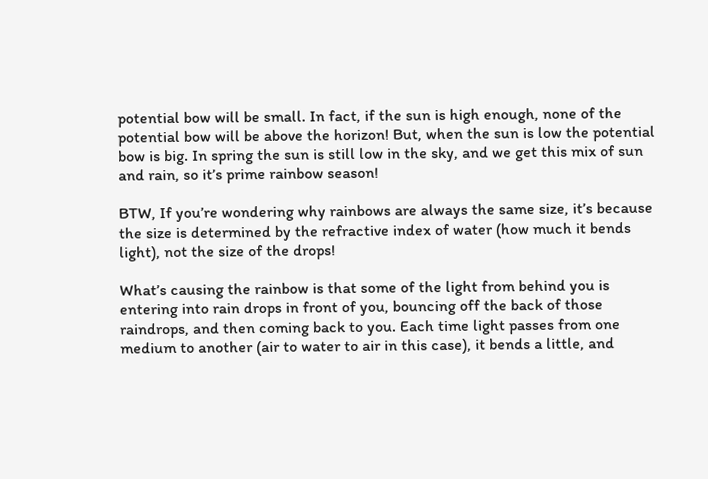potential bow will be small. In fact, if the sun is high enough, none of the potential bow will be above the horizon! But, when the sun is low the potential bow is big. In spring the sun is still low in the sky, and we get this mix of sun and rain, so it’s prime rainbow season!

BTW, If you’re wondering why rainbows are always the same size, it’s because the size is determined by the refractive index of water (how much it bends light), not the size of the drops!

What’s causing the rainbow is that some of the light from behind you is entering into rain drops in front of you, bouncing off the back of those raindrops, and then coming back to you. Each time light passes from one medium to another (air to water to air in this case), it bends a little, and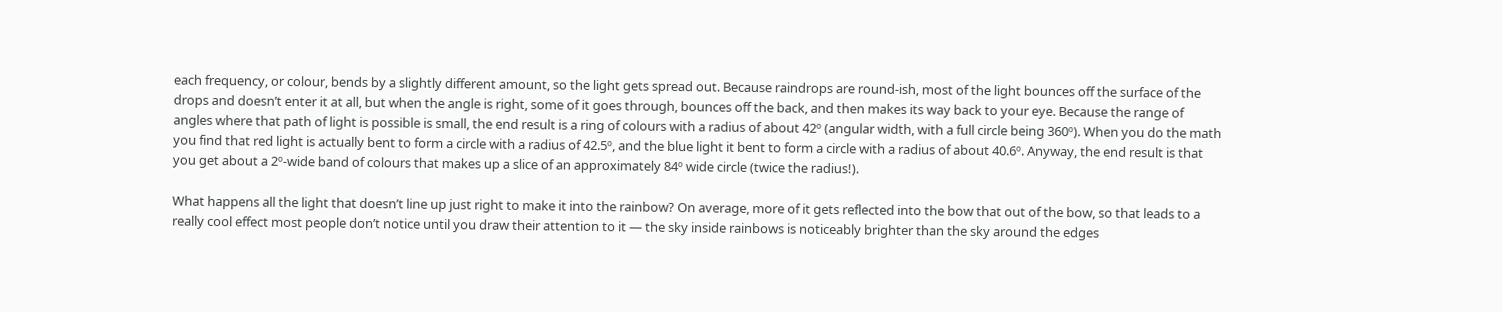each frequency, or colour, bends by a slightly different amount, so the light gets spread out. Because raindrops are round-ish, most of the light bounces off the surface of the drops and doesn’t enter it at all, but when the angle is right, some of it goes through, bounces off the back, and then makes its way back to your eye. Because the range of angles where that path of light is possible is small, the end result is a ring of colours with a radius of about 42º (angular width, with a full circle being 360º). When you do the math you find that red light is actually bent to form a circle with a radius of 42.5º, and the blue light it bent to form a circle with a radius of about 40.6º. Anyway, the end result is that you get about a 2º-wide band of colours that makes up a slice of an approximately 84º wide circle (twice the radius!).

What happens all the light that doesn’t line up just right to make it into the rainbow? On average, more of it gets reflected into the bow that out of the bow, so that leads to a really cool effect most people don’t notice until you draw their attention to it — the sky inside rainbows is noticeably brighter than the sky around the edges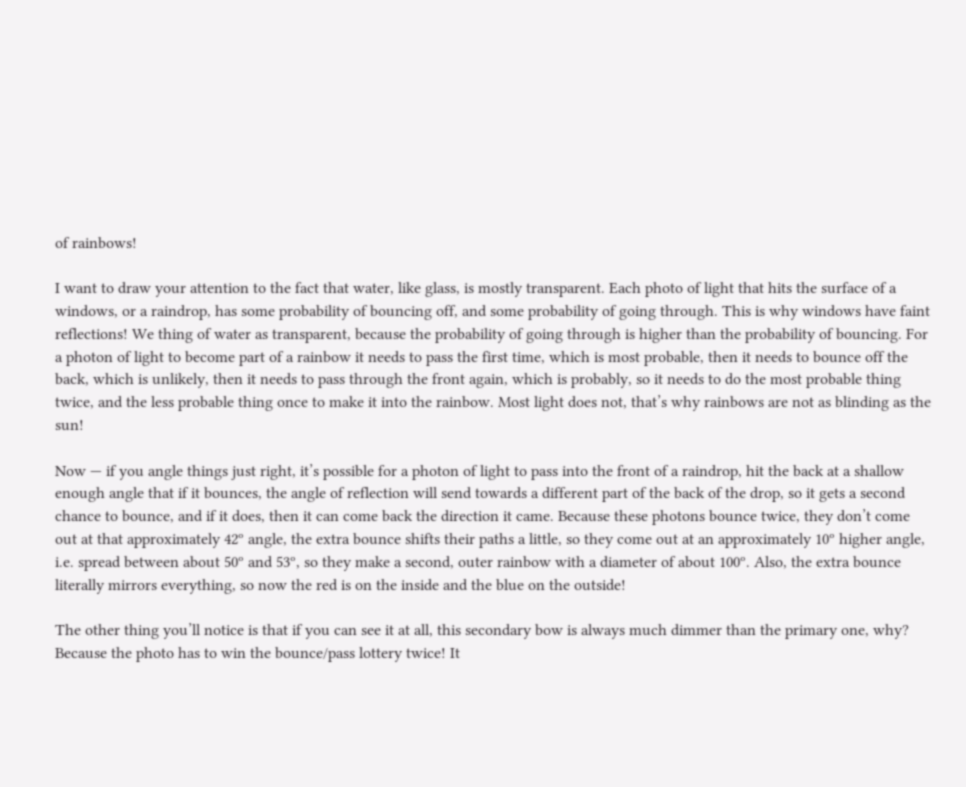of rainbows!

I want to draw your attention to the fact that water, like glass, is mostly transparent. Each photo of light that hits the surface of a windows, or a raindrop, has some probability of bouncing off, and some probability of going through. This is why windows have faint reflections! We thing of water as transparent, because the probability of going through is higher than the probability of bouncing. For a photon of light to become part of a rainbow it needs to pass the first time, which is most probable, then it needs to bounce off the back, which is unlikely, then it needs to pass through the front again, which is probably, so it needs to do the most probable thing twice, and the less probable thing once to make it into the rainbow. Most light does not, that’s why rainbows are not as blinding as the sun!

Now — if you angle things just right, it’s possible for a photon of light to pass into the front of a raindrop, hit the back at a shallow enough angle that if it bounces, the angle of reflection will send towards a different part of the back of the drop, so it gets a second chance to bounce, and if it does, then it can come back the direction it came. Because these photons bounce twice, they don’t come out at that approximately 42º angle, the extra bounce shifts their paths a little, so they come out at an approximately 10º higher angle, i.e. spread between about 50º and 53º, so they make a second, outer rainbow with a diameter of about 100º. Also, the extra bounce literally mirrors everything, so now the red is on the inside and the blue on the outside!

The other thing you’ll notice is that if you can see it at all, this secondary bow is always much dimmer than the primary one, why? Because the photo has to win the bounce/pass lottery twice! It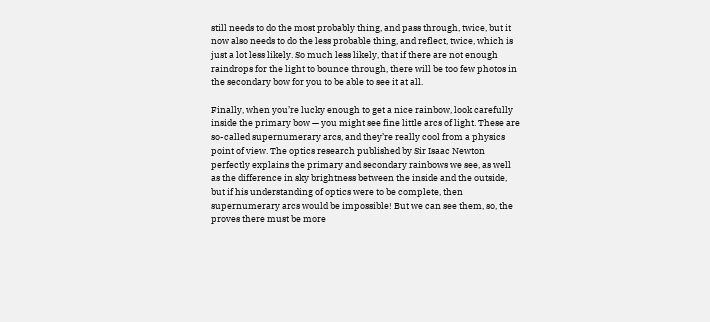still needs to do the most probably thing, and pass through, twice, but it now also needs to do the less probable thing, and reflect, twice, which is just a lot less likely. So much less likely, that if there are not enough raindrops for the light to bounce through, there will be too few photos in the secondary bow for you to be able to see it at all.

Finally, when you’re lucky enough to get a nice rainbow, look carefully inside the primary bow — you might see fine little arcs of light. These are so-called supernumerary arcs, and they’re really cool from a physics point of view. The optics research published by Sir Isaac Newton perfectly explains the primary and secondary rainbows we see, as well as the difference in sky brightness between the inside and the outside, but if his understanding of optics were to be complete, then supernumerary arcs would be impossible! But we can see them, so, the proves there must be more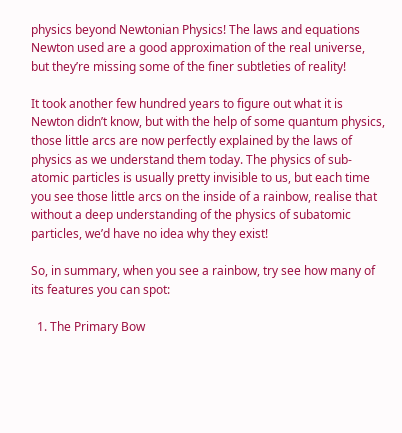physics beyond Newtonian Physics! The laws and equations Newton used are a good approximation of the real universe, but they’re missing some of the finer subtleties of reality!

It took another few hundred years to figure out what it is Newton didn’t know, but with the help of some quantum physics, those little arcs are now perfectly explained by the laws of physics as we understand them today. The physics of sub-atomic particles is usually pretty invisible to us, but each time you see those little arcs on the inside of a rainbow, realise that without a deep understanding of the physics of subatomic particles, we’d have no idea why they exist!

So, in summary, when you see a rainbow, try see how many of its features you can spot:

  1. The Primary Bow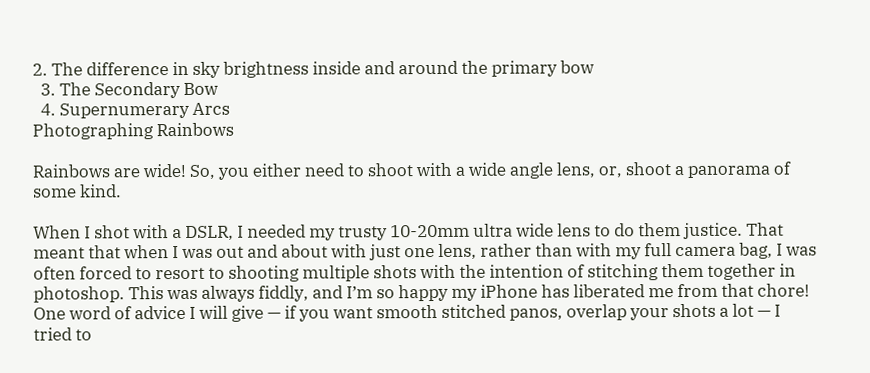2. The difference in sky brightness inside and around the primary bow
  3. The Secondary Bow
  4. Supernumerary Arcs
Photographing Rainbows

Rainbows are wide! So, you either need to shoot with a wide angle lens, or, shoot a panorama of some kind.

When I shot with a DSLR, I needed my trusty 10-20mm ultra wide lens to do them justice. That meant that when I was out and about with just one lens, rather than with my full camera bag, I was often forced to resort to shooting multiple shots with the intention of stitching them together in photoshop. This was always fiddly, and I’m so happy my iPhone has liberated me from that chore! One word of advice I will give — if you want smooth stitched panos, overlap your shots a lot — I tried to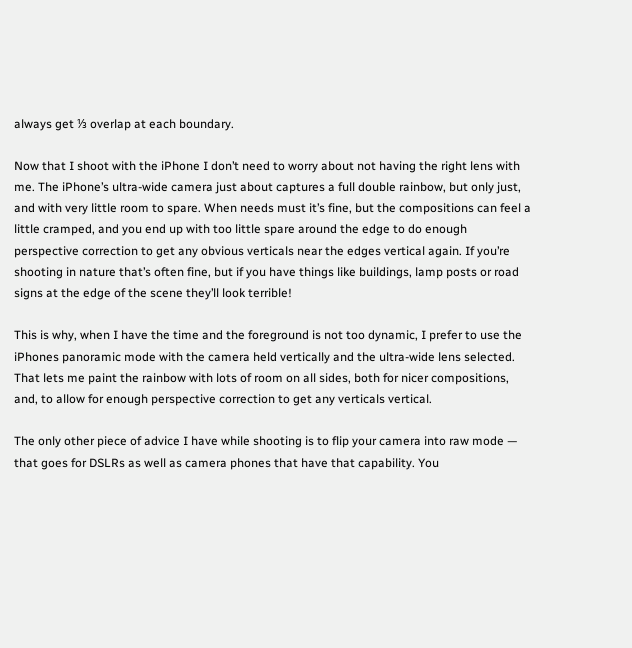always get ⅓ overlap at each boundary.

Now that I shoot with the iPhone I don’t need to worry about not having the right lens with me. The iPhone’s ultra-wide camera just about captures a full double rainbow, but only just, and with very little room to spare. When needs must it’s fine, but the compositions can feel a little cramped, and you end up with too little spare around the edge to do enough perspective correction to get any obvious verticals near the edges vertical again. If you’re shooting in nature that’s often fine, but if you have things like buildings, lamp posts or road signs at the edge of the scene they’ll look terrible!

This is why, when I have the time and the foreground is not too dynamic, I prefer to use the iPhones panoramic mode with the camera held vertically and the ultra-wide lens selected. That lets me paint the rainbow with lots of room on all sides, both for nicer compositions, and, to allow for enough perspective correction to get any verticals vertical.

The only other piece of advice I have while shooting is to flip your camera into raw mode — that goes for DSLRs as well as camera phones that have that capability. You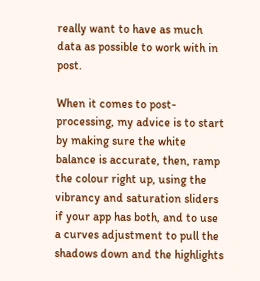really want to have as much data as possible to work with in post.

When it comes to post-processing, my advice is to start by making sure the white balance is accurate, then, ramp the colour right up, using the vibrancy and saturation sliders if your app has both, and to use a curves adjustment to pull the shadows down and the highlights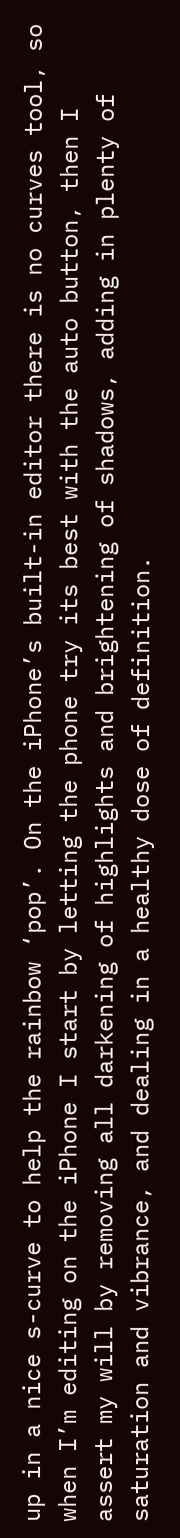up in a nice s-curve to help the rainbow ‘pop’. On the iPhone’s built-in editor there is no curves tool, so when I’m editing on the iPhone I start by letting the phone try its best with the auto button, then I assert my will by removing all darkening of highlights and brightening of shadows, adding in plenty of saturation and vibrance, and dealing in a healthy dose of definition.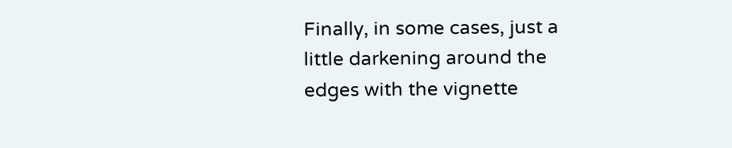Finally, in some cases, just a little darkening around the edges with the vignette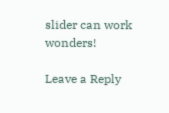slider can work wonders!

Leave a Reply